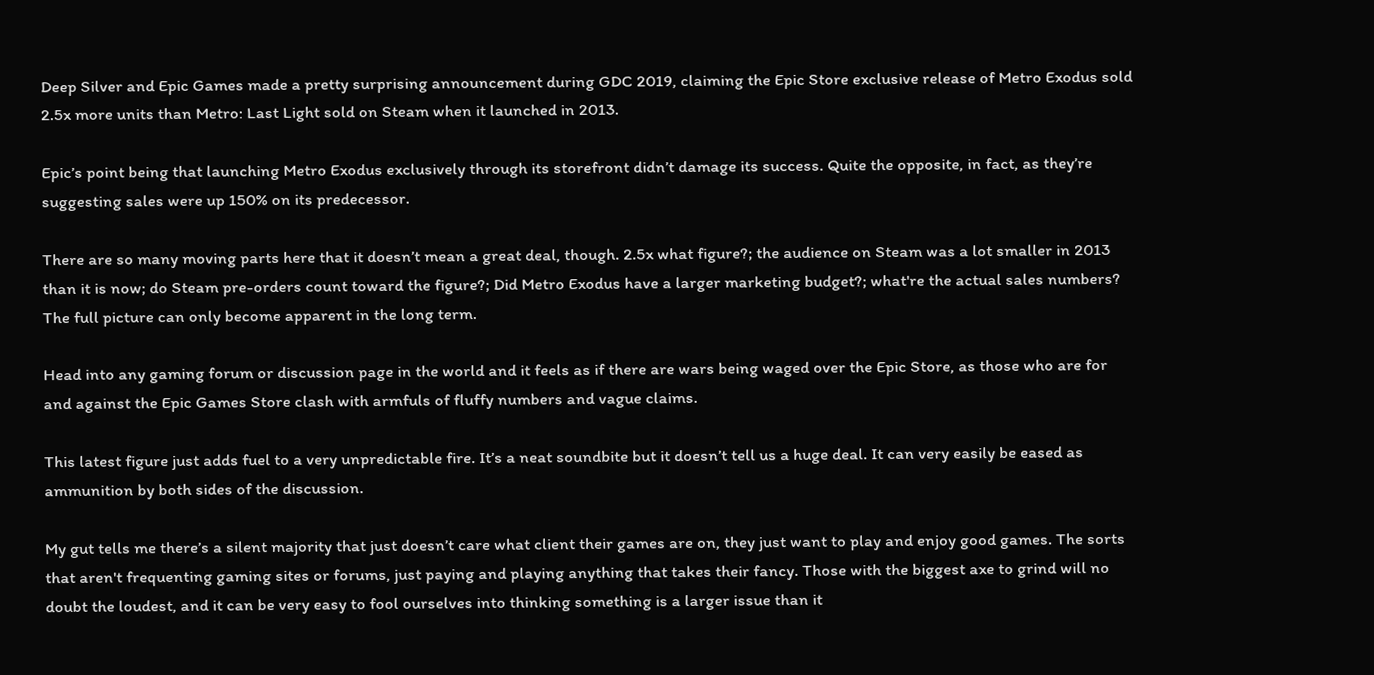Deep Silver and Epic Games made a pretty surprising announcement during GDC 2019, claiming the Epic Store exclusive release of Metro Exodus sold 2.5x more units than Metro: Last Light sold on Steam when it launched in 2013.

Epic’s point being that launching Metro Exodus exclusively through its storefront didn’t damage its success. Quite the opposite, in fact, as they’re suggesting sales were up 150% on its predecessor.

There are so many moving parts here that it doesn’t mean a great deal, though. 2.5x what figure?; the audience on Steam was a lot smaller in 2013 than it is now; do Steam pre-orders count toward the figure?; Did Metro Exodus have a larger marketing budget?; what're the actual sales numbers? The full picture can only become apparent in the long term.

Head into any gaming forum or discussion page in the world and it feels as if there are wars being waged over the Epic Store, as those who are for and against the Epic Games Store clash with armfuls of fluffy numbers and vague claims.

This latest figure just adds fuel to a very unpredictable fire. It’s a neat soundbite but it doesn’t tell us a huge deal. It can very easily be eased as ammunition by both sides of the discussion.

My gut tells me there’s a silent majority that just doesn’t care what client their games are on, they just want to play and enjoy good games. The sorts that aren't frequenting gaming sites or forums, just paying and playing anything that takes their fancy. Those with the biggest axe to grind will no doubt the loudest, and it can be very easy to fool ourselves into thinking something is a larger issue than it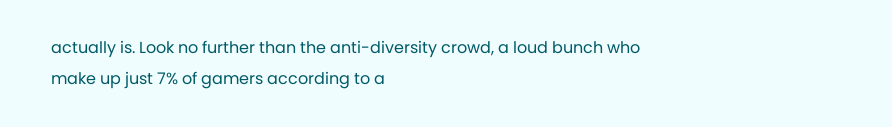actually is. Look no further than the anti-diversity crowd, a loud bunch who make up just 7% of gamers according to a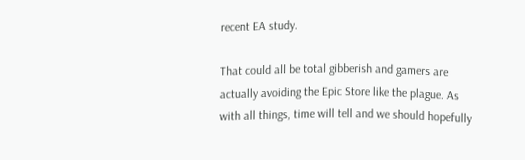recent EA study.

That could all be total gibberish and gamers are actually avoiding the Epic Store like the plague. As with all things, time will tell and we should hopefully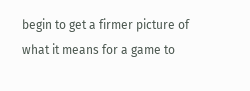begin to get a firmer picture of what it means for a game to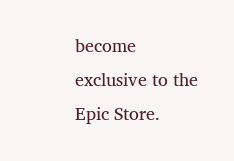become exclusive to the Epic Store.